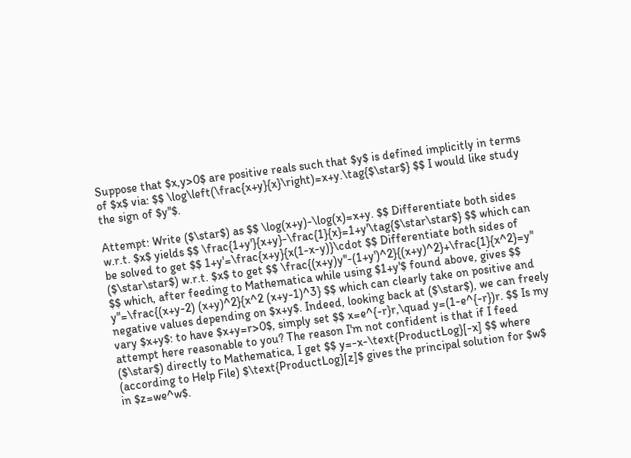Suppose that $x,y>0$ are positive reals such that $y$ is defined implicitly in terms of $x$ via: $$ \log\left(\frac{x+y}{x}\right)=x+y.\tag{$\star$} $$ I would like study the sign of $y''$.

Attempt: Write ($\star$) as $$ \log(x+y)-\log(x)=x+y. $$ Differentiate both sides w.r.t. $x$ yields $$ \frac{1+y'}{x+y}-\frac{1}{x}=1+y'\tag{$\star\star$} $$ which can be solved to get $$ 1+y'=\frac{x+y}{x(1-x-y)}\cdot $$ Differentiate both sides of ($\star\star$) w.r.t. $x$ to get $$ \frac{(x+y)y''-(1+y')^2}{(x+y)^2}+\frac{1}{x^2}=y'' $$ which, after feeding to Mathematica while using $1+y'$ found above, gives $$ y''=\frac{(x+y-2) (x+y)^2}{x^2 (x+y-1)^3} $$ which can clearly take on positive and negative values depending on $x+y$. Indeed, looking back at ($\star$), we can freely vary $x+y$: to have $x+y=r>0$, simply set $$ x=e^{-r}r,\quad y=(1-e^{-r})r. $$ Is my attempt here reasonable to you? The reason I'm not confident is that if I feed ($\star$) directly to Mathematica, I get $$ y=-x-\text{ProductLog}[-x] $$ where (according to Help File) $\text{ProductLog}[z]$ gives the principal solution for $w$ in $z=we^w$.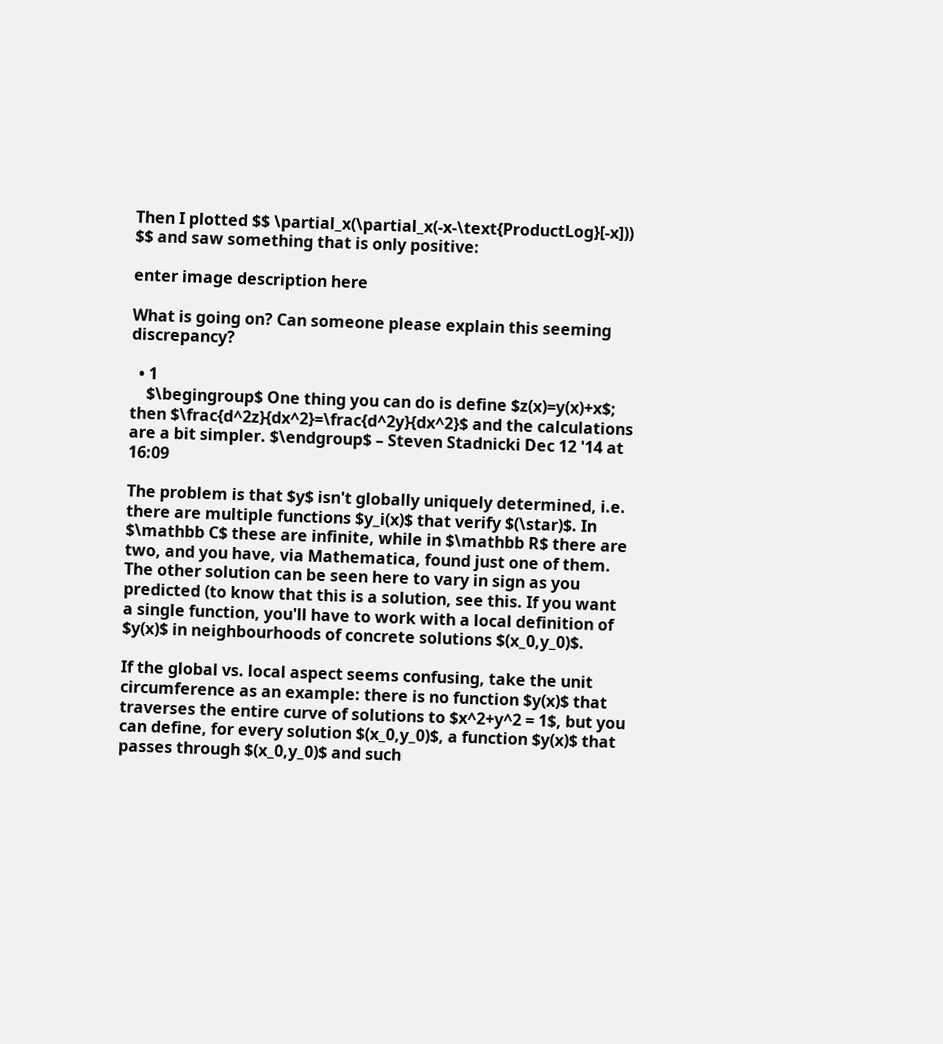Then I plotted $$ \partial_x(\partial_x(-x-\text{ProductLog}[-x])) $$ and saw something that is only positive:

enter image description here

What is going on? Can someone please explain this seeming discrepancy?

  • 1
    $\begingroup$ One thing you can do is define $z(x)=y(x)+x$; then $\frac{d^2z}{dx^2}=\frac{d^2y}{dx^2}$ and the calculations are a bit simpler. $\endgroup$ – Steven Stadnicki Dec 12 '14 at 16:09

The problem is that $y$ isn't globally uniquely determined, i.e. there are multiple functions $y_i(x)$ that verify $(\star)$. In $\mathbb C$ these are infinite, while in $\mathbb R$ there are two, and you have, via Mathematica, found just one of them. The other solution can be seen here to vary in sign as you predicted (to know that this is a solution, see this. If you want a single function, you'll have to work with a local definition of $y(x)$ in neighbourhoods of concrete solutions $(x_0,y_0)$.

If the global vs. local aspect seems confusing, take the unit circumference as an example: there is no function $y(x)$ that traverses the entire curve of solutions to $x^2+y^2 = 1$, but you can define, for every solution $(x_0,y_0)$, a function $y(x)$ that passes through $(x_0,y_0)$ and such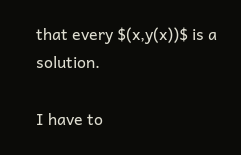that every $(x,y(x))$ is a solution.

I have to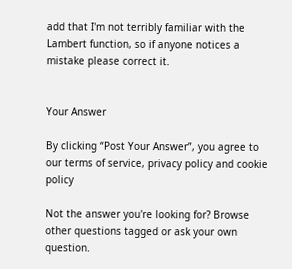add that I'm not terribly familiar with the Lambert function, so if anyone notices a mistake please correct it.


Your Answer

By clicking “Post Your Answer”, you agree to our terms of service, privacy policy and cookie policy

Not the answer you're looking for? Browse other questions tagged or ask your own question.